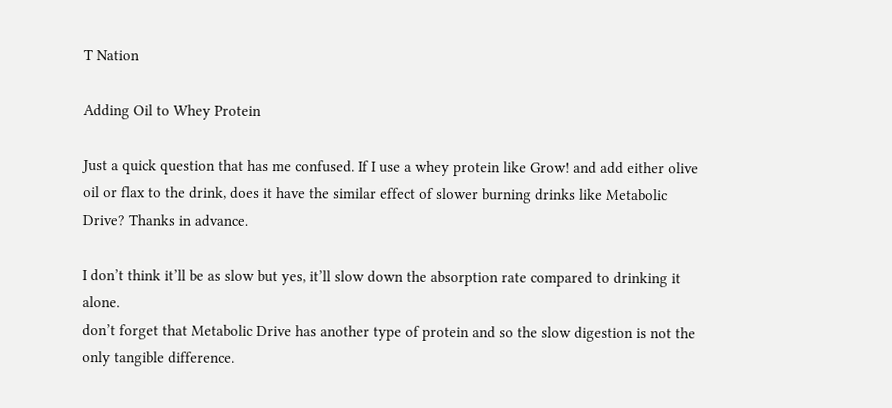T Nation

Adding Oil to Whey Protein

Just a quick question that has me confused. If I use a whey protein like Grow! and add either olive oil or flax to the drink, does it have the similar effect of slower burning drinks like Metabolic Drive? Thanks in advance.

I don’t think it’ll be as slow but yes, it’ll slow down the absorption rate compared to drinking it alone.
don’t forget that Metabolic Drive has another type of protein and so the slow digestion is not the only tangible difference.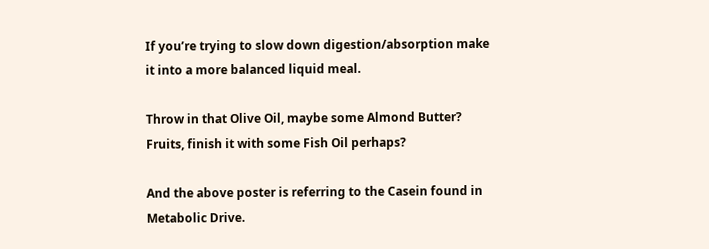If you’re trying to slow down digestion/absorption make it into a more balanced liquid meal.

Throw in that Olive Oil, maybe some Almond Butter? Fruits, finish it with some Fish Oil perhaps?

And the above poster is referring to the Casein found in Metabolic Drive.